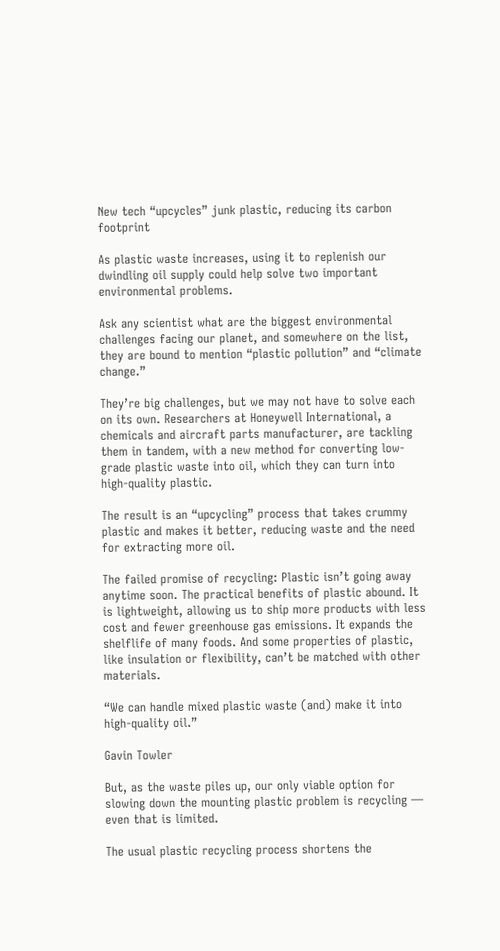New tech “upcycles” junk plastic, reducing its carbon footprint

As plastic waste increases, using it to replenish our dwindling oil supply could help solve two important environmental problems.

Ask any scientist what are the biggest environmental challenges facing our planet, and somewhere on the list, they are bound to mention “plastic pollution” and “climate change.”

They’re big challenges, but we may not have to solve each on its own. Researchers at Honeywell International, a chemicals and aircraft parts manufacturer, are tackling them in tandem, with a new method for converting low-grade plastic waste into oil, which they can turn into high-quality plastic.

The result is an “upcycling” process that takes crummy plastic and makes it better, reducing waste and the need for extracting more oil.

The failed promise of recycling: Plastic isn’t going away anytime soon. The practical benefits of plastic abound. It is lightweight, allowing us to ship more products with less cost and fewer greenhouse gas emissions. It expands the shelflife of many foods. And some properties of plastic, like insulation or flexibility, can’t be matched with other materials.

“We can handle mixed plastic waste (and) make it into high-quality oil.”

Gavin Towler

But, as the waste piles up, our only viable option for slowing down the mounting plastic problem is recycling — even that is limited.

The usual plastic recycling process shortens the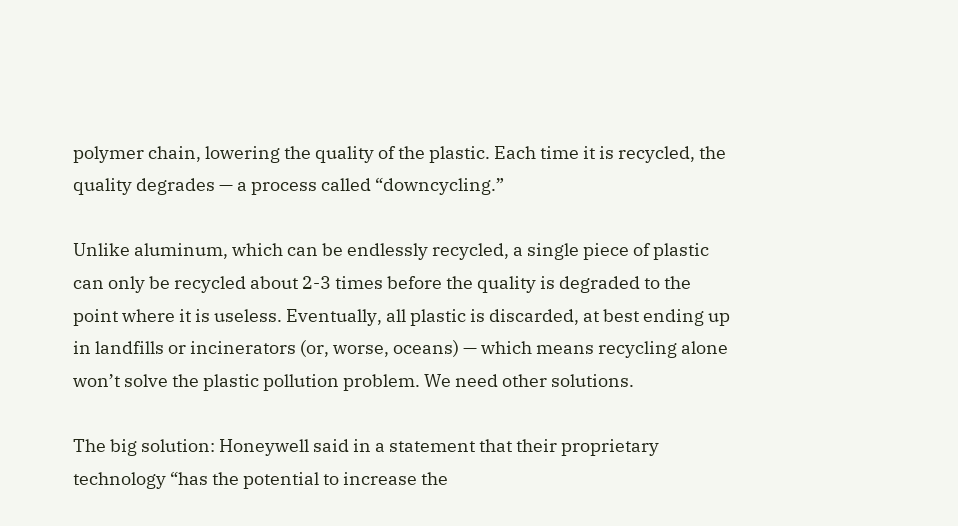polymer chain, lowering the quality of the plastic. Each time it is recycled, the quality degrades — a process called “downcycling.”

Unlike aluminum, which can be endlessly recycled, a single piece of plastic can only be recycled about 2-3 times before the quality is degraded to the point where it is useless. Eventually, all plastic is discarded, at best ending up in landfills or incinerators (or, worse, oceans) — which means recycling alone won’t solve the plastic pollution problem. We need other solutions.

The big solution: Honeywell said in a statement that their proprietary technology “has the potential to increase the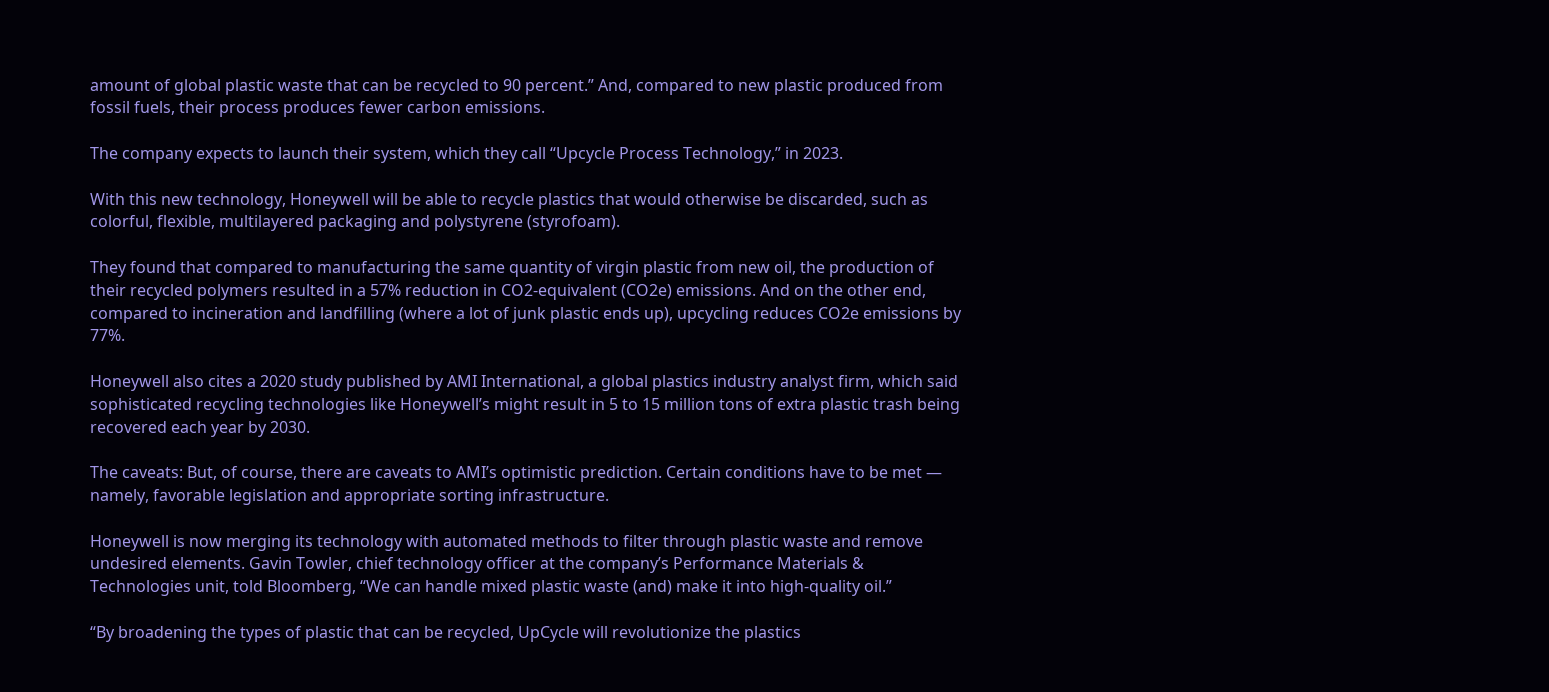amount of global plastic waste that can be recycled to 90 percent.” And, compared to new plastic produced from fossil fuels, their process produces fewer carbon emissions.

The company expects to launch their system, which they call “Upcycle Process Technology,” in 2023.

With this new technology, Honeywell will be able to recycle plastics that would otherwise be discarded, such as colorful, flexible, multilayered packaging and polystyrene (styrofoam).

They found that compared to manufacturing the same quantity of virgin plastic from new oil, the production of their recycled polymers resulted in a 57% reduction in CO2-equivalent (CO2e) emissions. And on the other end, compared to incineration and landfilling (where a lot of junk plastic ends up), upcycling reduces CO2e emissions by 77%.

Honeywell also cites a 2020 study published by AMI International, a global plastics industry analyst firm, which said sophisticated recycling technologies like Honeywell’s might result in 5 to 15 million tons of extra plastic trash being recovered each year by 2030.

The caveats: But, of course, there are caveats to AMI’s optimistic prediction. Certain conditions have to be met — namely, favorable legislation and appropriate sorting infrastructure.

Honeywell is now merging its technology with automated methods to filter through plastic waste and remove undesired elements. Gavin Towler, chief technology officer at the company’s Performance Materials & Technologies unit, told Bloomberg, “We can handle mixed plastic waste (and) make it into high-quality oil.”

“By broadening the types of plastic that can be recycled, UpCycle will revolutionize the plastics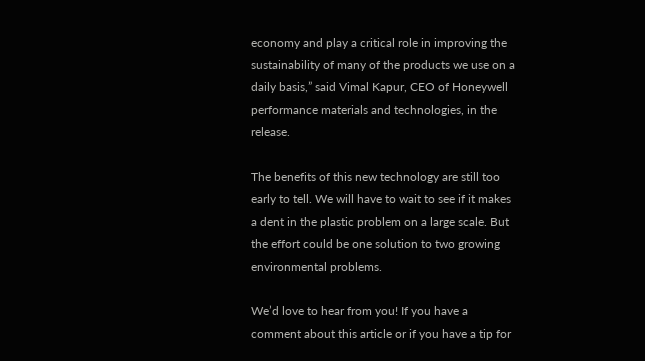economy and play a critical role in improving the sustainability of many of the products we use on a daily basis,” said Vimal Kapur, CEO of Honeywell performance materials and technologies, in the release.

The benefits of this new technology are still too early to tell. We will have to wait to see if it makes a dent in the plastic problem on a large scale. But the effort could be one solution to two growing environmental problems.

We’d love to hear from you! If you have a comment about this article or if you have a tip for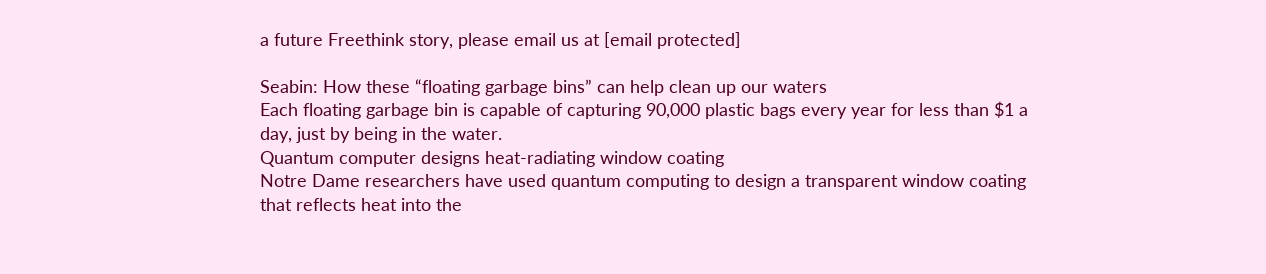a future Freethink story, please email us at [email protected]

Seabin: How these “floating garbage bins” can help clean up our waters
Each floating garbage bin is capable of capturing 90,000 plastic bags every year for less than $1 a day, just by being in the water.
Quantum computer designs heat-radiating window coating
Notre Dame researchers have used quantum computing to design a transparent window coating that reflects heat into the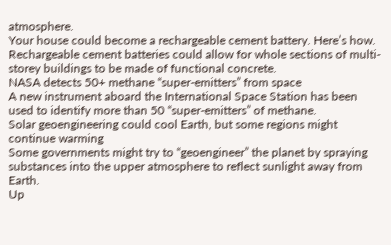atmosphere.
Your house could become a rechargeable cement battery. Here’s how.
Rechargeable cement batteries could allow for whole sections of multi-storey buildings to be made of functional concrete.
NASA detects 50+ methane “super-emitters” from space
A new instrument aboard the International Space Station has been used to identify more than 50 “super-emitters” of methane.
Solar geoengineering could cool Earth, but some regions might continue warming
Some governments might try to “geoengineer” the planet by spraying substances into the upper atmosphere to reflect sunlight away from Earth.
Up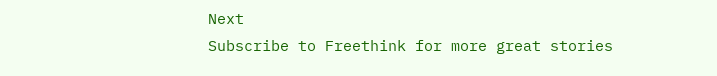Next
Subscribe to Freethink for more great stories